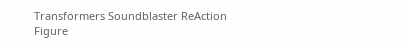Transformers Soundblaster ReAction Figure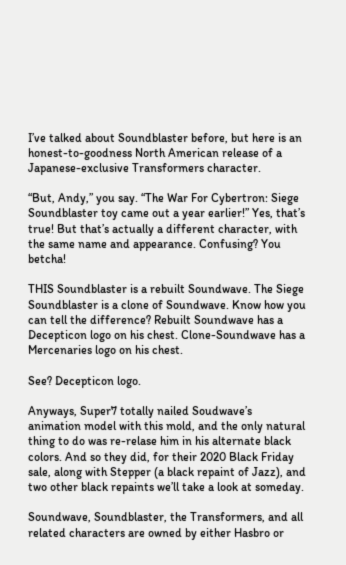I’ve talked about Soundblaster before, but here is an honest-to-goodness North American release of a Japanese-exclusive Transformers character.

“But, Andy,” you say. “The War For Cybertron: Siege Soundblaster toy came out a year earlier!” Yes, that’s true! But that’s actually a different character, with the same name and appearance. Confusing? You betcha!

THIS Soundblaster is a rebuilt Soundwave. The Siege Soundblaster is a clone of Soundwave. Know how you can tell the difference? Rebuilt Soundwave has a Decepticon logo on his chest. Clone-Soundwave has a Mercenaries logo on his chest.

See? Decepticon logo.

Anyways, Super7 totally nailed Soudwave’s animation model with this mold, and the only natural thing to do was re-relase him in his alternate black colors. And so they did, for their 2020 Black Friday sale, along with Stepper (a black repaint of Jazz), and two other black repaints we’ll take a look at someday.

Soundwave, Soundblaster, the Transformers, and all related characters are owned by either Hasbro or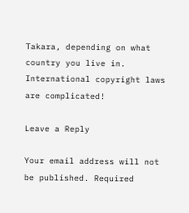Takara, depending on what country you live in. International copyright laws are complicated!

Leave a Reply

Your email address will not be published. Required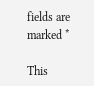fields are marked *

This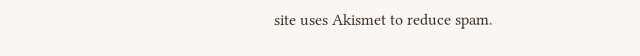site uses Akismet to reduce spam.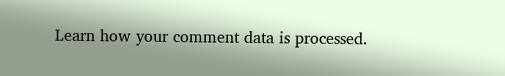Learn how your comment data is processed.